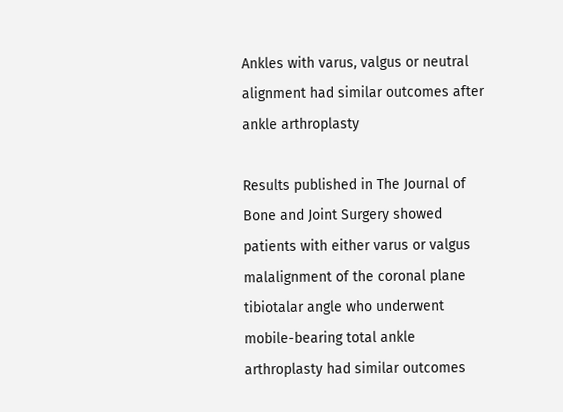Ankles with varus, valgus or neutral alignment had similar outcomes after ankle arthroplasty

Results published in The Journal of Bone and Joint Surgery showed patients with either varus or valgus malalignment of the coronal plane tibiotalar angle who underwent mobile-bearing total ankle arthroplasty had similar outcomes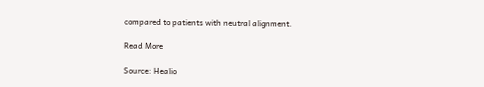compared to patients with neutral alignment.

Read More

Source: Healio